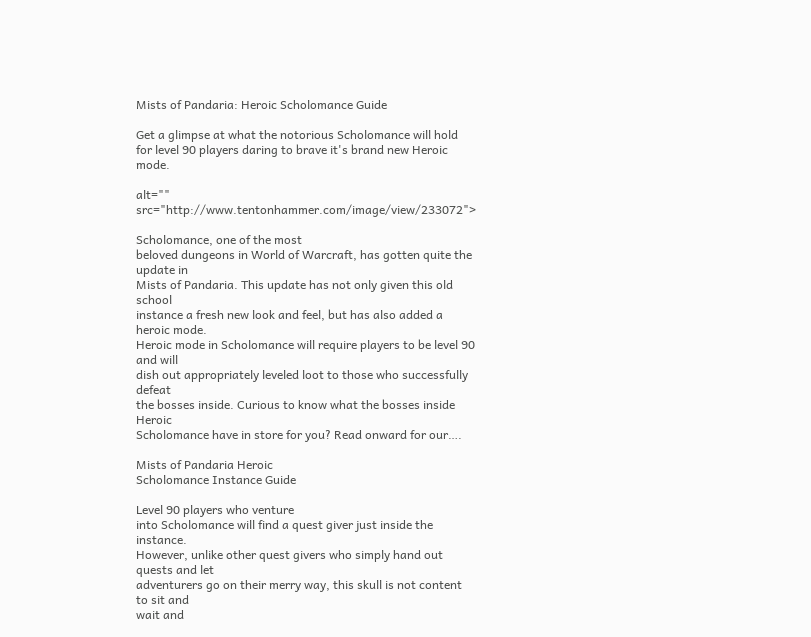Mists of Pandaria: Heroic Scholomance Guide

Get a glimpse at what the notorious Scholomance will hold for level 90 players daring to brave it's brand new Heroic mode.

alt="" src="http://www.tentonhammer.com/image/view/233072">

Scholomance, one of the most
beloved dungeons in World of Warcraft, has gotten quite the update in
Mists of Pandaria. This update has not only given this old school
instance a fresh new look and feel, but has also added a heroic mode.
Heroic mode in Scholomance will require players to be level 90 and will
dish out appropriately leveled loot to those who successfully defeat
the bosses inside. Curious to know what the bosses inside Heroic
Scholomance have in store for you? Read onward for our….

Mists of Pandaria Heroic
Scholomance Instance Guide

Level 90 players who venture
into Scholomance will find a quest giver just inside the instance.
However, unlike other quest givers who simply hand out quests and let
adventurers go on their merry way, this skull is not content to sit and
wait and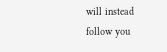will instead follow you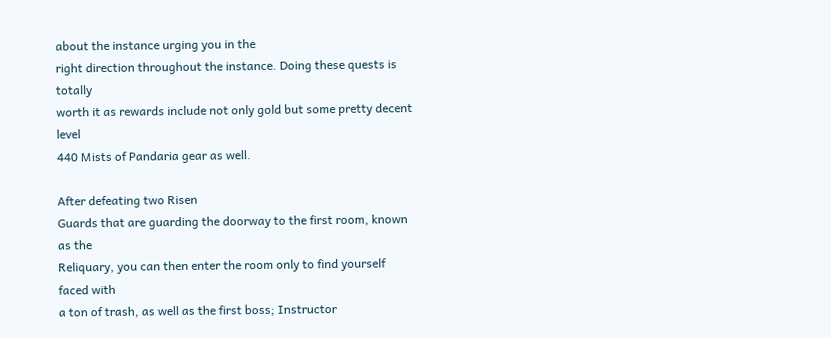about the instance urging you in the
right direction throughout the instance. Doing these quests is totally
worth it as rewards include not only gold but some pretty decent level
440 Mists of Pandaria gear as well.

After defeating two Risen
Guards that are guarding the doorway to the first room, known as the
Reliquary, you can then enter the room only to find yourself faced with
a ton of trash, as well as the first boss; Instructor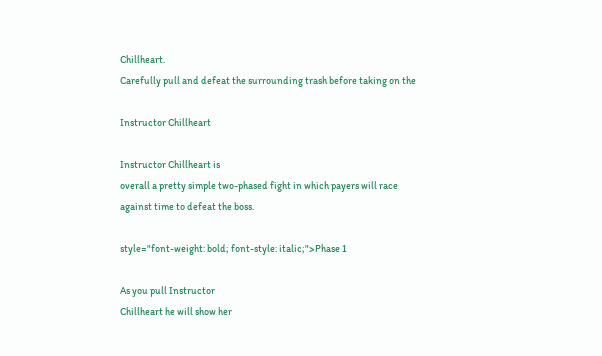Chillheart.
Carefully pull and defeat the surrounding trash before taking on the

Instructor Chillheart

Instructor Chillheart is
overall a pretty simple two-phased fight in which payers will race
against time to defeat the boss.

style="font-weight: bold; font-style: italic;">Phase 1

As you pull Instructor
Chillheart he will show her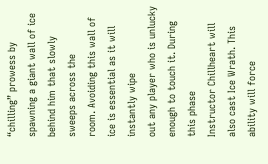“chilling” prowess by
spawning a giant wall of ice behind him that slowly sweeps across the
room. Avoiding this wall of ice is essential as it will instantly wipe
out any player who is unlucky enough to touch it. During this phase
Instructor Chillheart will also cast Ice Wrath. This ability will force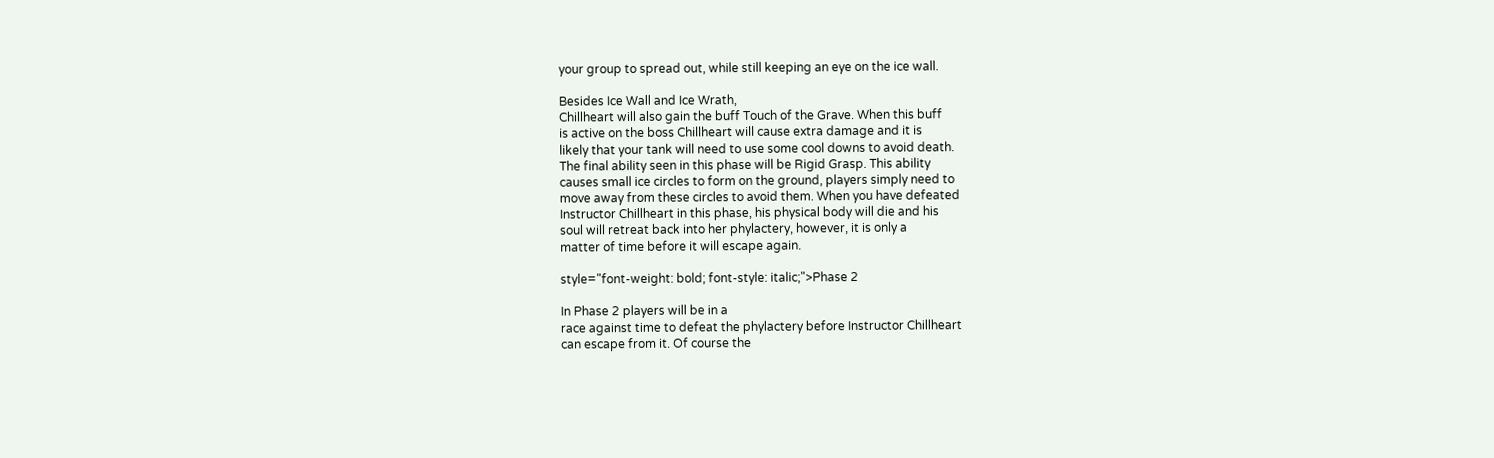your group to spread out, while still keeping an eye on the ice wall.

Besides Ice Wall and Ice Wrath,
Chillheart will also gain the buff Touch of the Grave. When this buff
is active on the boss Chillheart will cause extra damage and it is
likely that your tank will need to use some cool downs to avoid death.
The final ability seen in this phase will be Rigid Grasp. This ability
causes small ice circles to form on the ground, players simply need to
move away from these circles to avoid them. When you have defeated
Instructor Chillheart in this phase, his physical body will die and his
soul will retreat back into her phylactery, however, it is only a
matter of time before it will escape again.

style="font-weight: bold; font-style: italic;">Phase 2

In Phase 2 players will be in a
race against time to defeat the phylactery before Instructor Chillheart
can escape from it. Of course the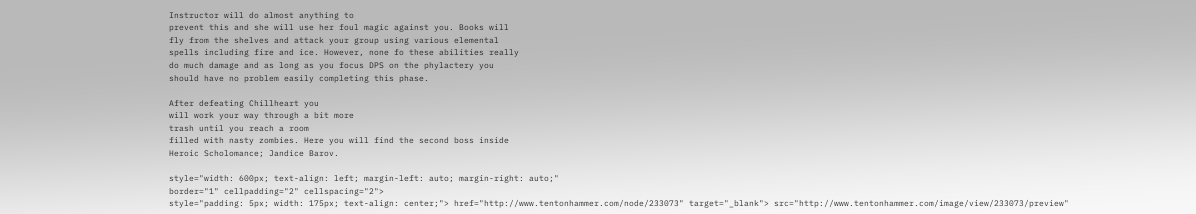Instructor will do almost anything to
prevent this and she will use her foul magic against you. Books will
fly from the shelves and attack your group using various elemental
spells including fire and ice. However, none fo these abilities really
do much damage and as long as you focus DPS on the phylactery you
should have no problem easily completing this phase.

After defeating Chillheart you
will work your way through a bit more
trash until you reach a room
filled with nasty zombies. Here you will find the second boss inside
Heroic Scholomance; Jandice Barov.

style="width: 600px; text-align: left; margin-left: auto; margin-right: auto;"
border="1" cellpadding="2" cellspacing="2">
style="padding: 5px; width: 175px; text-align: center;"> href="http://www.tentonhammer.com/node/233073" target="_blank"> src="http://www.tentonhammer.com/image/view/233073/preview"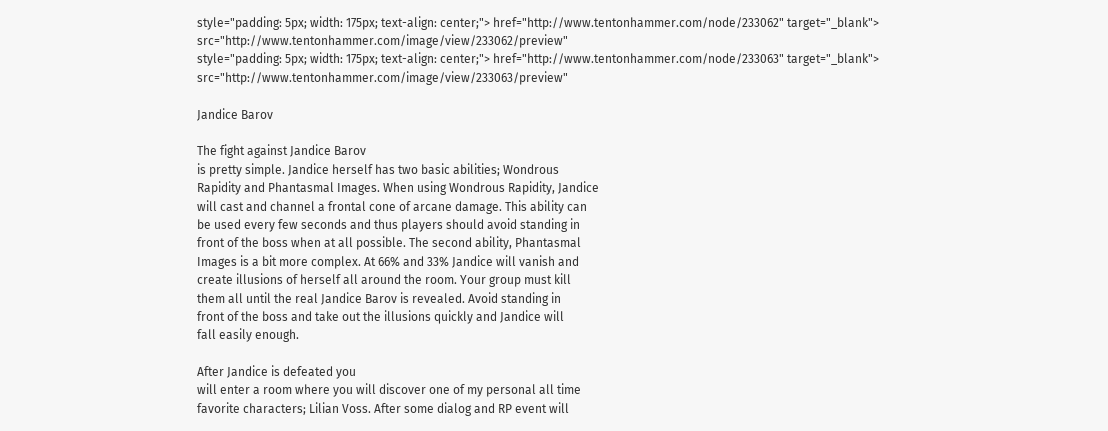style="padding: 5px; width: 175px; text-align: center;"> href="http://www.tentonhammer.com/node/233062" target="_blank"> src="http://www.tentonhammer.com/image/view/233062/preview"
style="padding: 5px; width: 175px; text-align: center;"> href="http://www.tentonhammer.com/node/233063" target="_blank"> src="http://www.tentonhammer.com/image/view/233063/preview"

Jandice Barov

The fight against Jandice Barov
is pretty simple. Jandice herself has two basic abilities; Wondrous
Rapidity and Phantasmal Images. When using Wondrous Rapidity, Jandice
will cast and channel a frontal cone of arcane damage. This ability can
be used every few seconds and thus players should avoid standing in
front of the boss when at all possible. The second ability, Phantasmal
Images is a bit more complex. At 66% and 33% Jandice will vanish and
create illusions of herself all around the room. Your group must kill
them all until the real Jandice Barov is revealed. Avoid standing in
front of the boss and take out the illusions quickly and Jandice will
fall easily enough.

After Jandice is defeated you
will enter a room where you will discover one of my personal all time
favorite characters; Lilian Voss. After some dialog and RP event will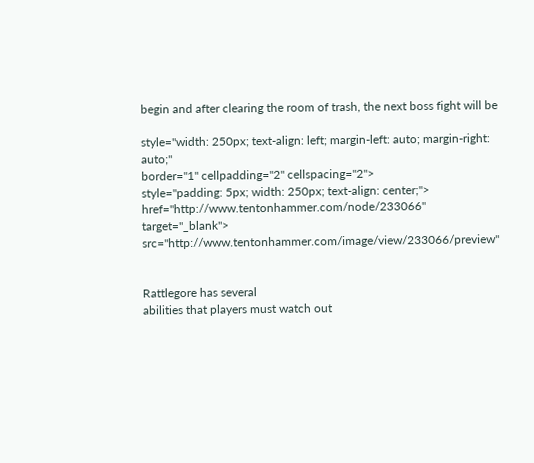begin and after clearing the room of trash, the next boss fight will be

style="width: 250px; text-align: left; margin-left: auto; margin-right: auto;"
border="1" cellpadding="2" cellspacing="2">
style="padding: 5px; width: 250px; text-align: center;"> href="http://www.tentonhammer.com/node/233066" target="_blank"> src="http://www.tentonhammer.com/image/view/233066/preview"


Rattlegore has several
abilities that players must watch out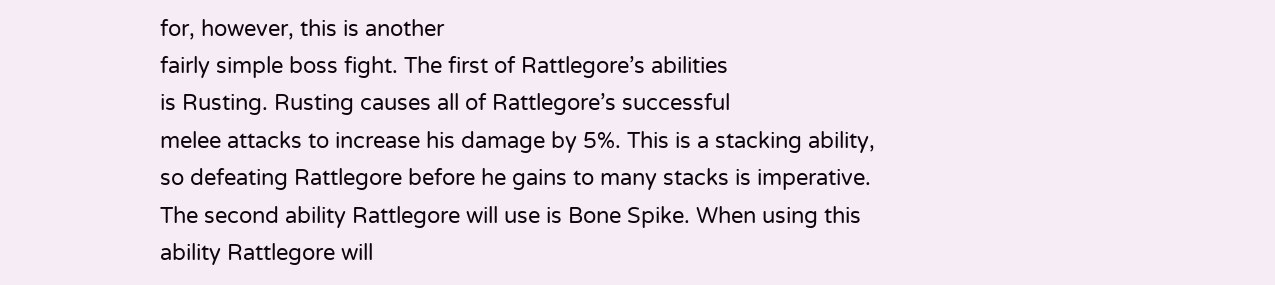for, however, this is another
fairly simple boss fight. The first of Rattlegore’s abilities
is Rusting. Rusting causes all of Rattlegore’s successful
melee attacks to increase his damage by 5%. This is a stacking ability,
so defeating Rattlegore before he gains to many stacks is imperative.
The second ability Rattlegore will use is Bone Spike. When using this
ability Rattlegore will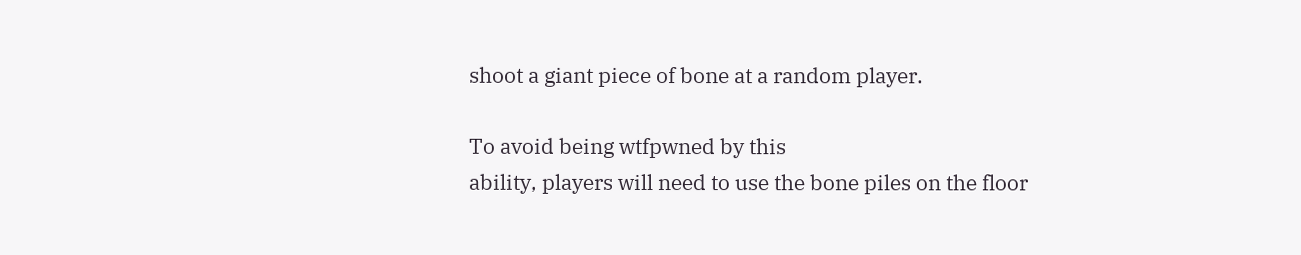shoot a giant piece of bone at a random player.

To avoid being wtfpwned by this
ability, players will need to use the bone piles on the floor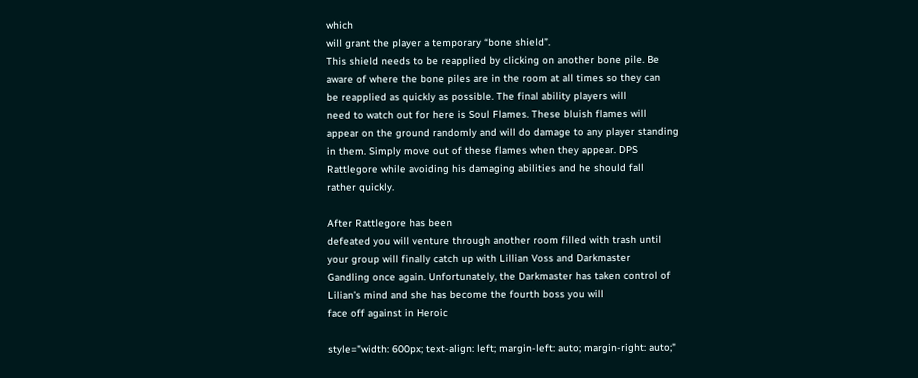which
will grant the player a temporary “bone shield”.
This shield needs to be reapplied by clicking on another bone pile. Be
aware of where the bone piles are in the room at all times so they can
be reapplied as quickly as possible. The final ability players will
need to watch out for here is Soul Flames. These bluish flames will
appear on the ground randomly and will do damage to any player standing
in them. Simply move out of these flames when they appear. DPS
Rattlegore while avoiding his damaging abilities and he should fall
rather quickly.

After Rattlegore has been
defeated you will venture through another room filled with trash until
your group will finally catch up with Lillian Voss and Darkmaster
Gandling once again. Unfortunately, the Darkmaster has taken control of
Lilian’s mind and she has become the fourth boss you will
face off against in Heroic

style="width: 600px; text-align: left; margin-left: auto; margin-right: auto;"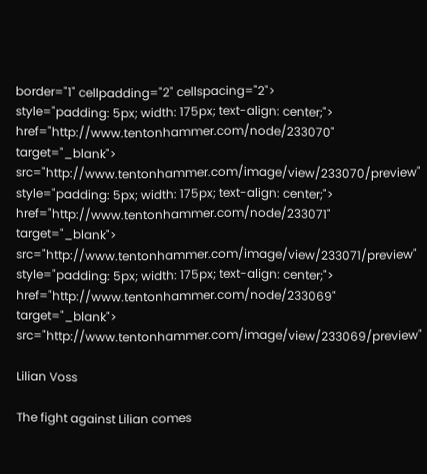border="1" cellpadding="2" cellspacing="2">
style="padding: 5px; width: 175px; text-align: center;"> href="http://www.tentonhammer.com/node/233070" target="_blank"> src="http://www.tentonhammer.com/image/view/233070/preview"
style="padding: 5px; width: 175px; text-align: center;"> href="http://www.tentonhammer.com/node/233071" target="_blank"> src="http://www.tentonhammer.com/image/view/233071/preview"
style="padding: 5px; width: 175px; text-align: center;"> href="http://www.tentonhammer.com/node/233069" target="_blank"> src="http://www.tentonhammer.com/image/view/233069/preview"

Lilian Voss

The fight against Lilian comes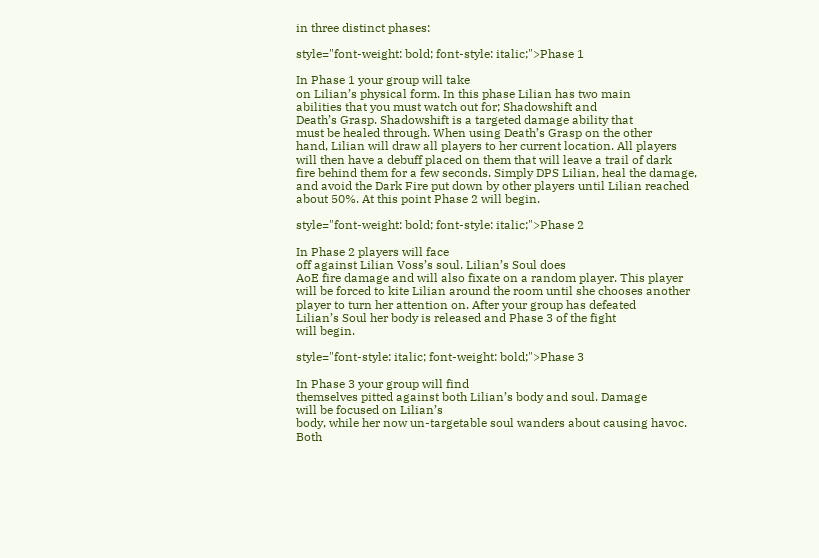in three distinct phases:

style="font-weight: bold; font-style: italic;">Phase 1

In Phase 1 your group will take
on Lilian’s physical form. In this phase Lilian has two main
abilities that you must watch out for; Shadowshift and
Death’s Grasp. Shadowshift is a targeted damage ability that
must be healed through. When using Death’s Grasp on the other
hand, Lilian will draw all players to her current location. All players
will then have a debuff placed on them that will leave a trail of dark
fire behind them for a few seconds. Simply DPS Lilian, heal the damage,
and avoid the Dark Fire put down by other players until Lilian reached
about 50%. At this point Phase 2 will begin.

style="font-weight: bold; font-style: italic;">Phase 2

In Phase 2 players will face
off against Lilian Voss’s soul. Lilian’s Soul does
AoE fire damage and will also fixate on a random player. This player
will be forced to kite Lilian around the room until she chooses another
player to turn her attention on. After your group has defeated
Lilian’s Soul her body is released and Phase 3 of the fight
will begin.

style="font-style: italic; font-weight: bold;">Phase 3

In Phase 3 your group will find
themselves pitted against both Lilian’s body and soul. Damage
will be focused on Lilian’s
body, while her now un-targetable soul wanders about causing havoc.
Both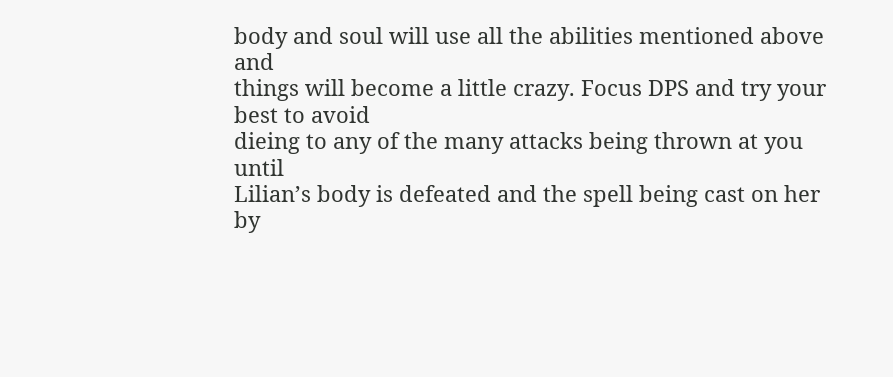body and soul will use all the abilities mentioned above and
things will become a little crazy. Focus DPS and try your best to avoid
dieing to any of the many attacks being thrown at you until
Lilian’s body is defeated and the spell being cast on her by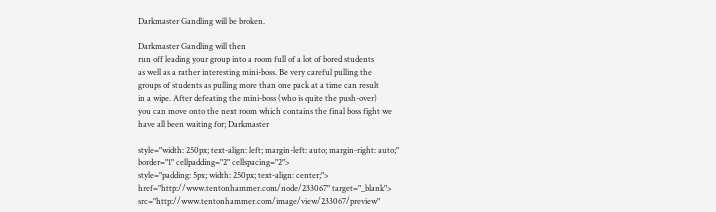Darkmaster Gandling will be broken.

Darkmaster Gandling will then
run off leading your group into a room full of a lot of bored students
as well as a rather interesting mini-boss. Be very careful pulling the
groups of students as pulling more than one pack at a time can result
in a wipe. After defeating the mini-boss (who is quite the push-over)
you can move onto the next room which contains the final boss fight we
have all been waiting for; Darkmaster

style="width: 250px; text-align: left; margin-left: auto; margin-right: auto;"
border="1" cellpadding="2" cellspacing="2">
style="padding: 5px; width: 250px; text-align: center;"> href="http://www.tentonhammer.com/node/233067" target="_blank"> src="http://www.tentonhammer.com/image/view/233067/preview"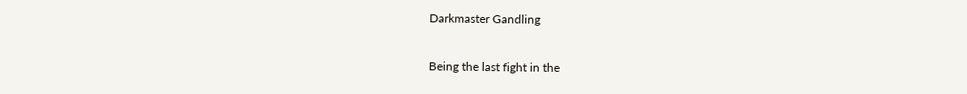Darkmaster Gandling

Being the last fight in the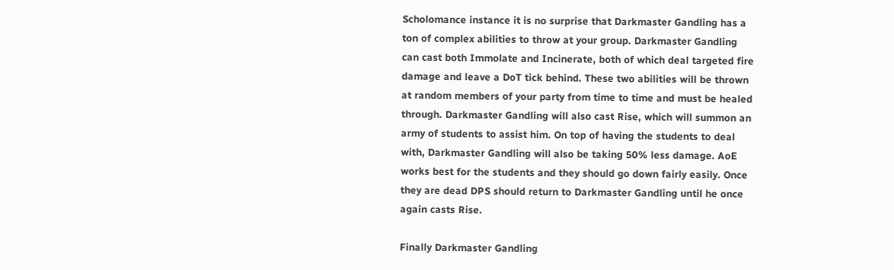Scholomance instance it is no surprise that Darkmaster Gandling has a
ton of complex abilities to throw at your group. Darkmaster Gandling
can cast both Immolate and Incinerate, both of which deal targeted fire
damage and leave a DoT tick behind. These two abilities will be thrown
at random members of your party from time to time and must be healed
through. Darkmaster Gandling will also cast Rise, which will summon an
army of students to assist him. On top of having the students to deal
with, Darkmaster Gandling will also be taking 50% less damage. AoE
works best for the students and they should go down fairly easily. Once
they are dead DPS should return to Darkmaster Gandling until he once
again casts Rise.

Finally Darkmaster Gandling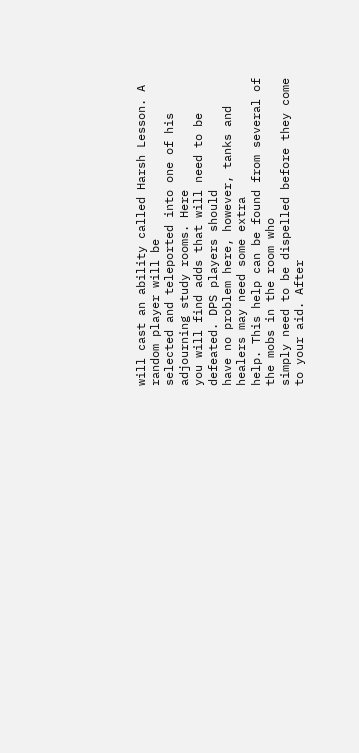will cast an ability called Harsh Lesson. A random player will be
selected and teleported into one of his adjourning study rooms. Here
you will find adds that will need to be defeated. DPS players should
have no problem here, however, tanks and healers may need some extra
help. This help can be found from several of the mobs in the room who
simply need to be dispelled before they come to your aid. After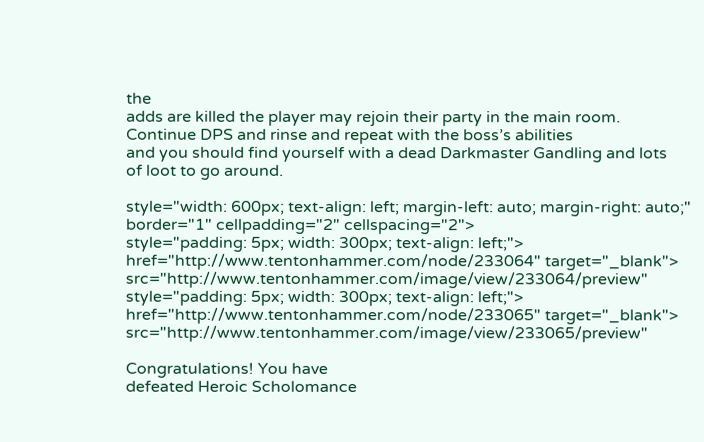the
adds are killed the player may rejoin their party in the main room.
Continue DPS and rinse and repeat with the boss’s abilities
and you should find yourself with a dead Darkmaster Gandling and lots
of loot to go around.

style="width: 600px; text-align: left; margin-left: auto; margin-right: auto;"
border="1" cellpadding="2" cellspacing="2">
style="padding: 5px; width: 300px; text-align: left;"> href="http://www.tentonhammer.com/node/233064" target="_blank"> src="http://www.tentonhammer.com/image/view/233064/preview"
style="padding: 5px; width: 300px; text-align: left;"> href="http://www.tentonhammer.com/node/233065" target="_blank"> src="http://www.tentonhammer.com/image/view/233065/preview"

Congratulations! You have
defeated Heroic Scholomance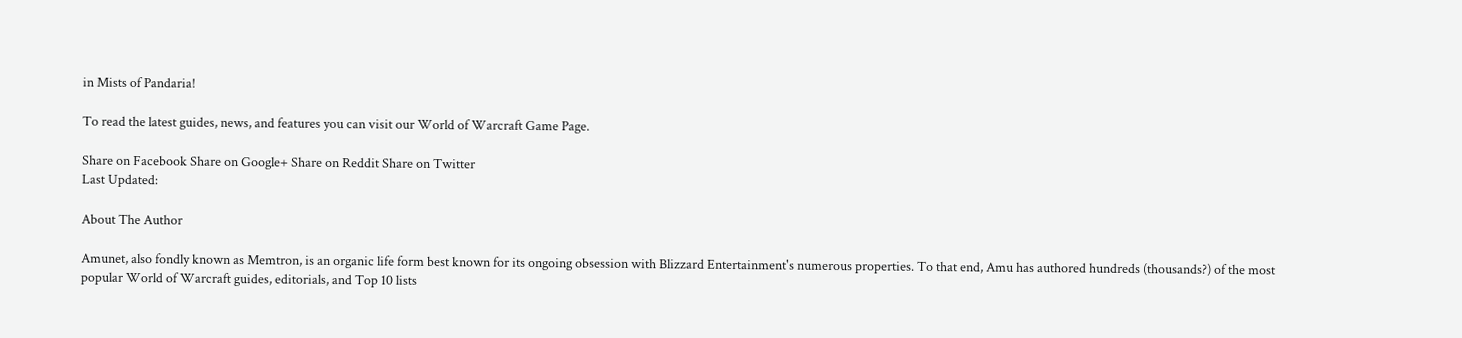in Mists of Pandaria!

To read the latest guides, news, and features you can visit our World of Warcraft Game Page.

Share on Facebook Share on Google+ Share on Reddit Share on Twitter
Last Updated:

About The Author

Amunet, also fondly known as Memtron, is an organic life form best known for its ongoing obsession with Blizzard Entertainment's numerous properties. To that end, Amu has authored hundreds (thousands?) of the most popular World of Warcraft guides, editorials, and Top 10 lists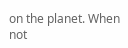on the planet. When not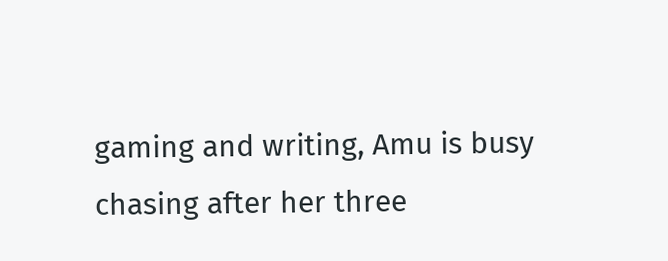gaming and writing, Amu is busy chasing after her three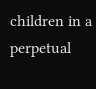children in a perpetual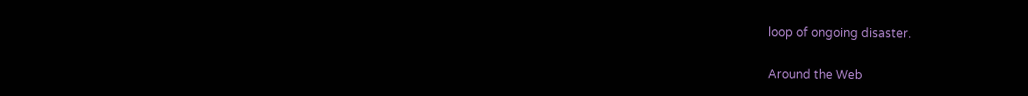loop of ongoing disaster.

Around the Web